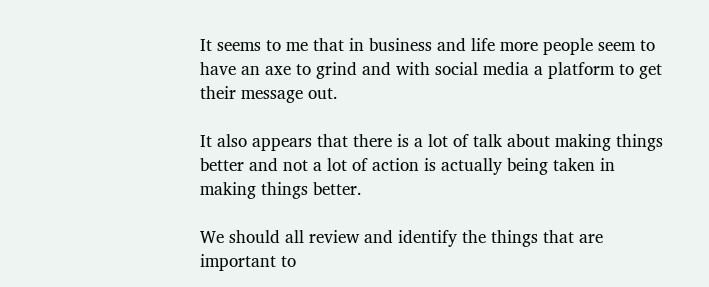It seems to me that in business and life more people seem to have an axe to grind and with social media a platform to get their message out.

It also appears that there is a lot of talk about making things better and not a lot of action is actually being taken in making things better.

We should all review and identify the things that are important to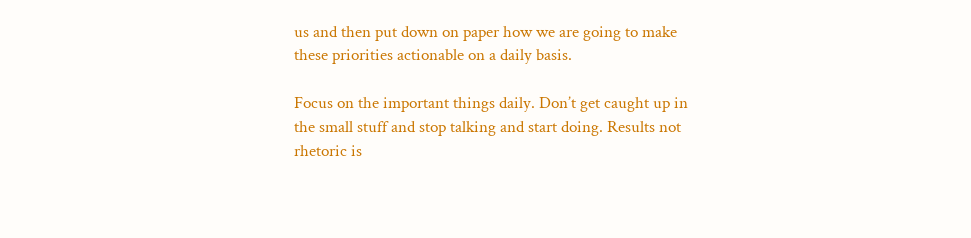us and then put down on paper how we are going to make these priorities actionable on a daily basis.

Focus on the important things daily. Don’t get caught up in the small stuff and stop talking and start doing. Results not rhetoric is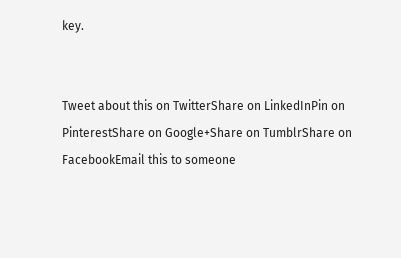key.


Tweet about this on TwitterShare on LinkedInPin on PinterestShare on Google+Share on TumblrShare on FacebookEmail this to someone